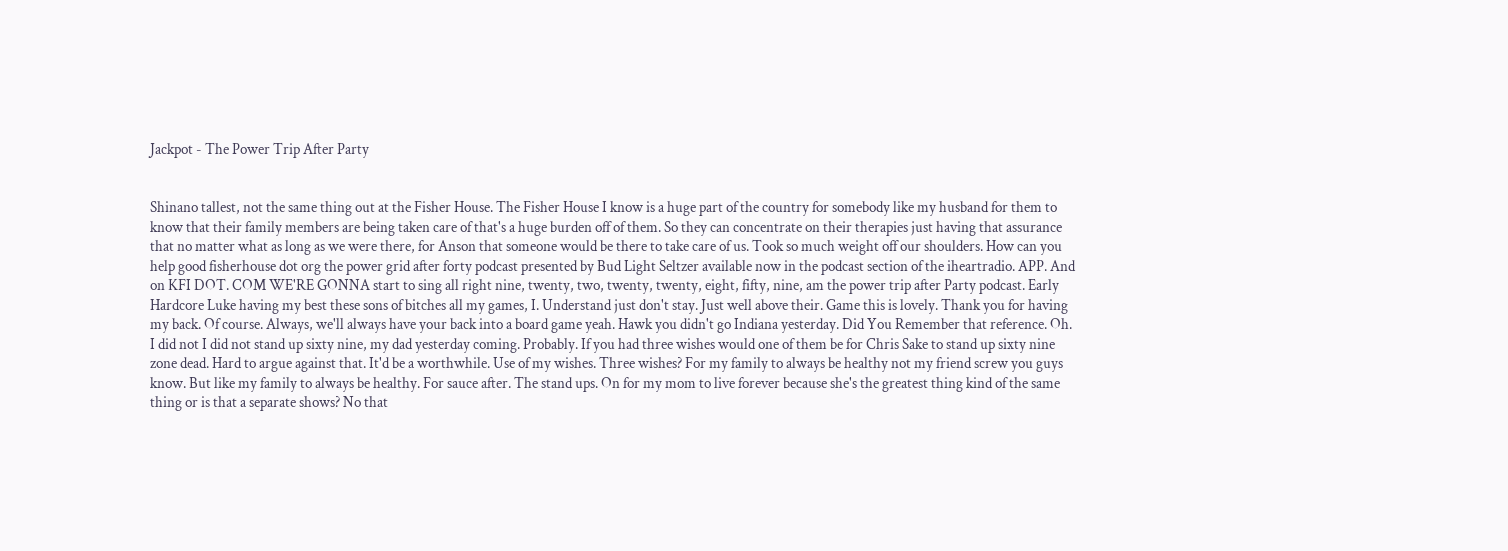Jackpot - The Power Trip After Party


Shinano tallest, not the same thing out at the Fisher House. The Fisher House I know is a huge part of the country for somebody like my husband for them to know that their family members are being taken care of that's a huge burden off of them. So they can concentrate on their therapies just having that assurance that no matter what as long as we were there, for Anson that someone would be there to take care of us. Took so much weight off our shoulders. How can you help good fisherhouse dot org the power grid after forty podcast presented by Bud Light Seltzer available now in the podcast section of the iheartradio. APP. And on KFI DOT. COM WE'RE GONNA start to sing all right nine, twenty, two, twenty, twenty, eight, fifty, nine, am the power trip after Party podcast. Early Hardcore Luke having my best these sons of bitches all my games, I. Understand just don't stay. Just well above their. Game this is lovely. Thank you for having my back. Of course. Always, we'll always have your back into a board game yeah. Hawk you didn't go Indiana yesterday. Did You Remember that reference. Oh. I did not I did not stand up sixty nine, my dad yesterday coming. Probably. If you had three wishes would one of them be for Chris Sake to stand up sixty nine zone dead. Hard to argue against that. It'd be a worthwhile. Use of my wishes. Three wishes? For my family to always be healthy not my friend screw you guys know. But like my family to always be healthy. For sauce after. The stand ups. On for my mom to live forever because she's the greatest thing kind of the same thing or is that a separate shows? No that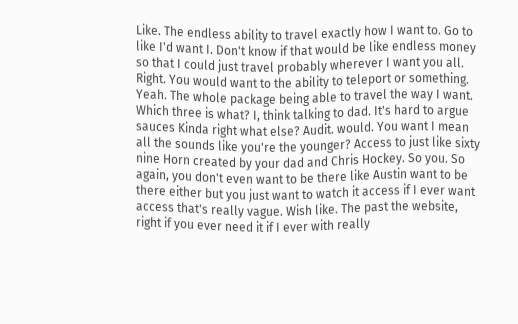Like. The endless ability to travel exactly how I want to. Go to like I'd want I. Don't know if that would be like endless money so that I could just travel probably wherever I want you all. Right. You would want to the ability to teleport or something. Yeah. The whole package being able to travel the way I want. Which three is what? I, think talking to dad. It's hard to argue sauces Kinda right what else? Audit. would. You want I mean all the sounds like you're the younger? Access to just like sixty nine Horn created by your dad and Chris Hockey. So you. So again, you don't even want to be there like Austin want to be there either but you just want to watch it access if I ever want access that's really vague. Wish like. The past the website, right if you ever need it if I ever with really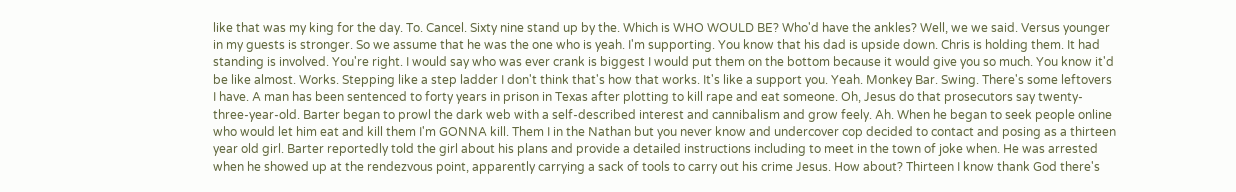like that was my king for the day. To. Cancel. Sixty nine stand up by the. Which is WHO WOULD BE? Who'd have the ankles? Well, we we said. Versus younger in my guests is stronger. So we assume that he was the one who is yeah. I'm supporting. You know that his dad is upside down. Chris is holding them. It had standing is involved. You're right. I would say who was ever crank is biggest I would put them on the bottom because it would give you so much. You know it'd be like almost. Works. Stepping like a step ladder I don't think that's how that works. It's like a support you. Yeah. Monkey Bar. Swing. There's some leftovers I have. A man has been sentenced to forty years in prison in Texas after plotting to kill rape and eat someone. Oh, Jesus do that prosecutors say twenty-three-year-old. Barter began to prowl the dark web with a self-described interest and cannibalism and grow feely. Ah. When he began to seek people online who would let him eat and kill them I'm GONNA kill. Them I in the Nathan but you never know and undercover cop decided to contact and posing as a thirteen year old girl. Barter reportedly told the girl about his plans and provide a detailed instructions including to meet in the town of joke when. He was arrested when he showed up at the rendezvous point, apparently carrying a sack of tools to carry out his crime Jesus. How about? Thirteen I know thank God there's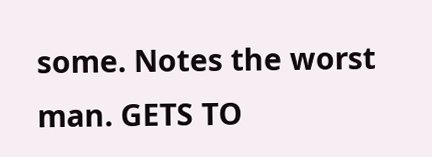some. Notes the worst man. GETS TO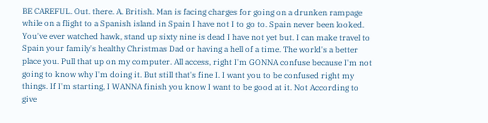BE CAREFUL. Out. there. A. British. Man is facing charges for going on a drunken rampage while on a flight to a Spanish island in Spain I have not I to go to. Spain never been looked. You've ever watched hawk, stand up sixty nine is dead I have not yet but. I can make travel to Spain your family's healthy Christmas Dad or having a hell of a time. The world's a better place you. Pull that up on my computer. All access, right I'm GONNA confuse because I'm not going to know why I'm doing it. But still that's fine I. I want you to be confused right my things. If I'm starting, I WANNA finish you know I want to be good at it. Not According to give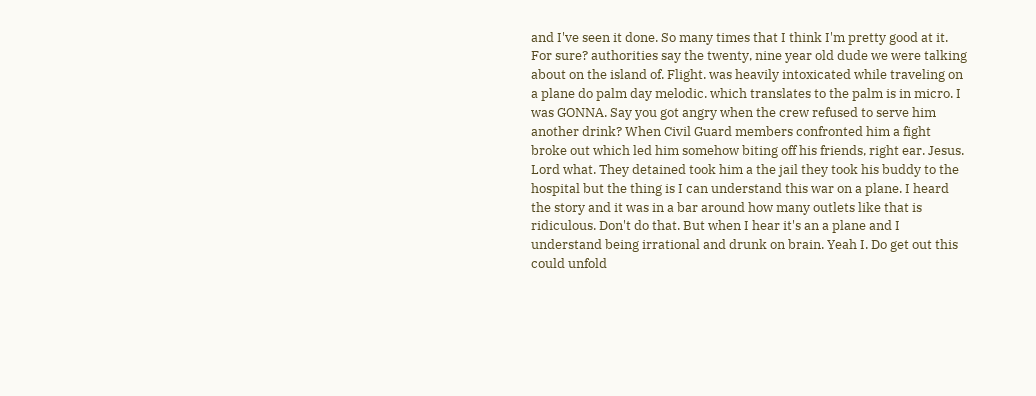and I've seen it done. So many times that I think I'm pretty good at it. For sure? authorities say the twenty, nine year old dude we were talking about on the island of. Flight. was heavily intoxicated while traveling on a plane do palm day melodic. which translates to the palm is in micro. I was GONNA. Say you got angry when the crew refused to serve him another drink? When Civil Guard members confronted him a fight broke out which led him somehow biting off his friends, right ear. Jesus. Lord what. They detained took him a the jail they took his buddy to the hospital but the thing is I can understand this war on a plane. I heard the story and it was in a bar around how many outlets like that is ridiculous. Don't do that. But when I hear it's an a plane and I understand being irrational and drunk on brain. Yeah I. Do get out this could unfold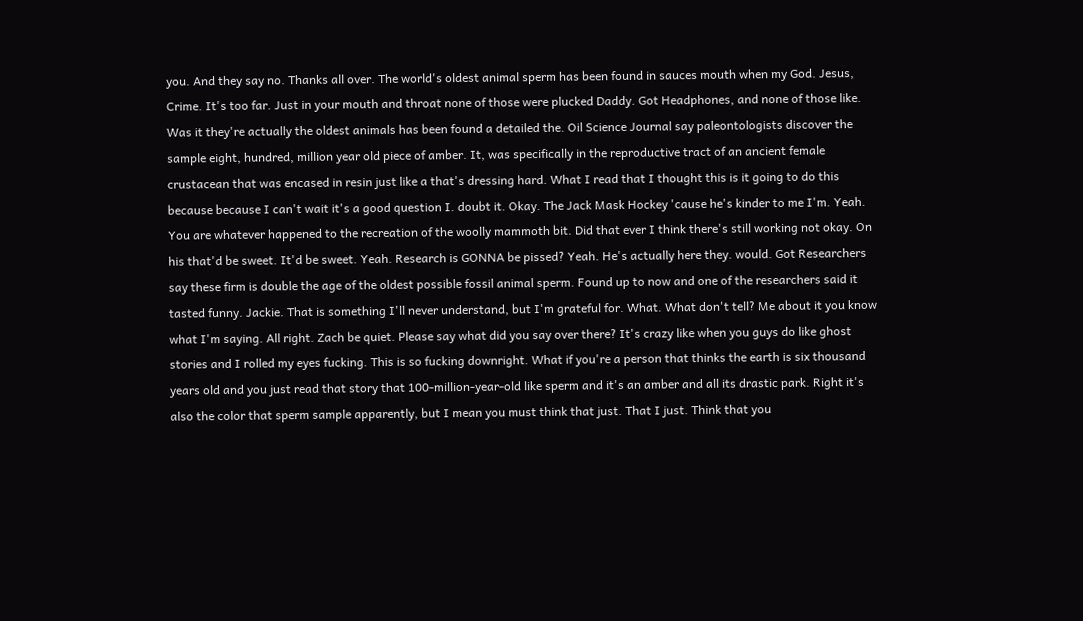you. And they say no. Thanks all over. The world's oldest animal sperm has been found in sauces mouth when my God. Jesus, Crime. It's too far. Just in your mouth and throat none of those were plucked Daddy. Got Headphones, and none of those like. Was it they're actually the oldest animals has been found a detailed the. Oil Science Journal say paleontologists discover the sample eight, hundred, million year old piece of amber. It, was specifically in the reproductive tract of an ancient female crustacean that was encased in resin just like a that's dressing hard. What I read that I thought this is it going to do this because because I can't wait it's a good question I. doubt it. Okay. The Jack Mask Hockey 'cause he's kinder to me I'm. Yeah. You are whatever happened to the recreation of the woolly mammoth bit. Did that ever I think there's still working not okay. On his that'd be sweet. It'd be sweet. Yeah. Research is GONNA be pissed? Yeah. He's actually here they. would. Got Researchers say these firm is double the age of the oldest possible fossil animal sperm. Found up to now and one of the researchers said it tasted funny. Jackie. That is something I'll never understand, but I'm grateful for. What. What don't tell? Me about it you know what I'm saying. All right. Zach be quiet. Please say what did you say over there? It's crazy like when you guys do like ghost stories and I rolled my eyes fucking. This is so fucking downright. What if you're a person that thinks the earth is six thousand years old and you just read that story that 100-million-year-old like sperm and it's an amber and all its drastic park. Right it's also the color that sperm sample apparently, but I mean you must think that just. That I just. Think that you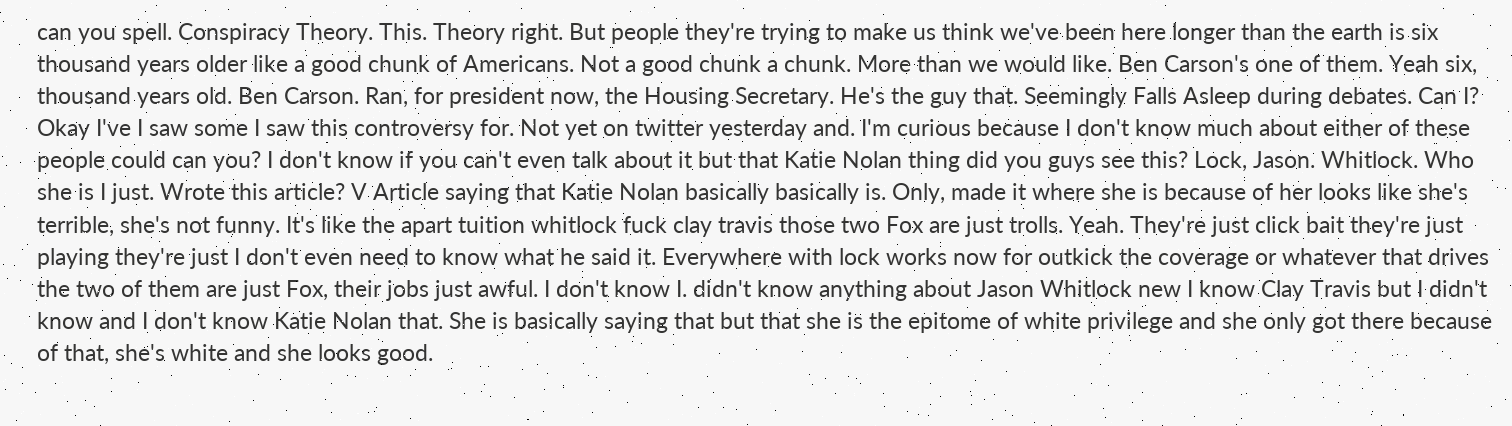can you spell. Conspiracy Theory. This. Theory right. But people they're trying to make us think we've been here longer than the earth is six thousand years older like a good chunk of Americans. Not a good chunk a chunk. More than we would like. Ben Carson's one of them. Yeah six, thousand years old. Ben Carson. Ran, for president now, the Housing Secretary. He's the guy that. Seemingly Falls Asleep during debates. Can I? Okay I've I saw some I saw this controversy for. Not yet on twitter yesterday and. I'm curious because I don't know much about either of these people could can you? I don't know if you can't even talk about it but that Katie Nolan thing did you guys see this? Lock, Jason. Whitlock. Who she is I just. Wrote this article? V Article saying that Katie Nolan basically basically is. Only, made it where she is because of her looks like she's terrible, she's not funny. It's like the apart tuition whitlock fuck clay travis those two Fox are just trolls. Yeah. They're just click bait they're just playing they're just I don't even need to know what he said it. Everywhere with lock works now for outkick the coverage or whatever that drives the two of them are just Fox, their jobs just awful. I don't know I. didn't know anything about Jason Whitlock new I know Clay Travis but I didn't know and I don't know Katie Nolan that. She is basically saying that but that she is the epitome of white privilege and she only got there because of that, she's white and she looks good.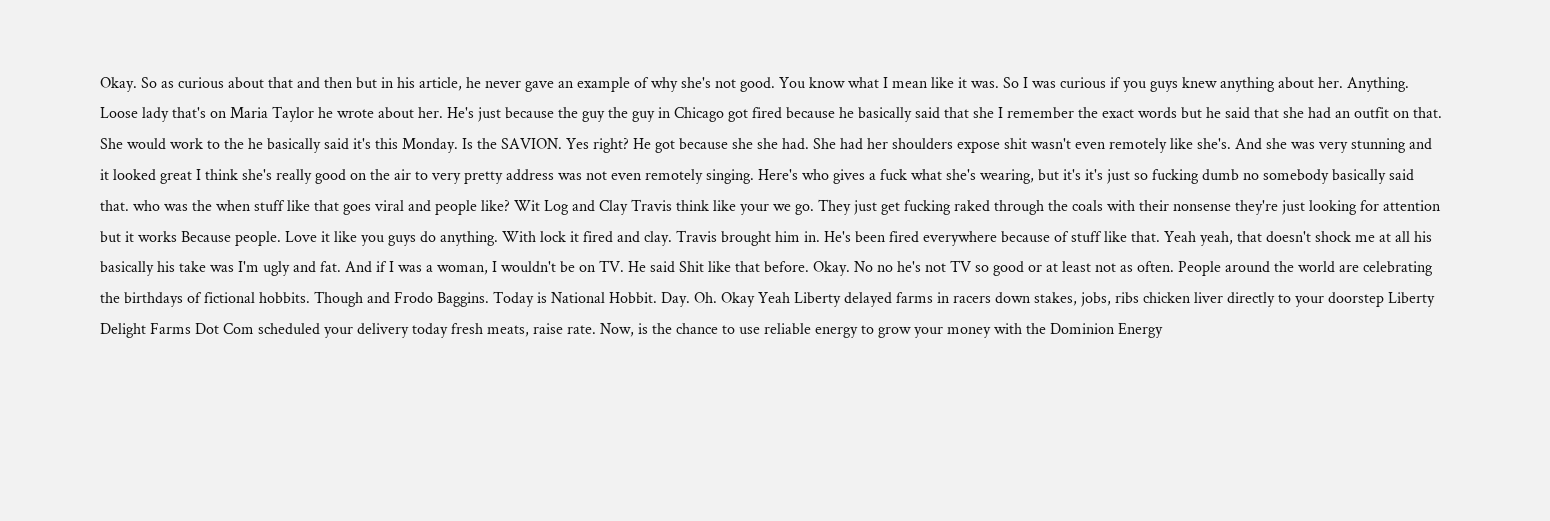Okay. So as curious about that and then but in his article, he never gave an example of why she's not good. You know what I mean like it was. So I was curious if you guys knew anything about her. Anything. Loose lady that's on Maria Taylor he wrote about her. He's just because the guy the guy in Chicago got fired because he basically said that she I remember the exact words but he said that she had an outfit on that. She would work to the he basically said it's this Monday. Is the SAVION. Yes right? He got because she she had. She had her shoulders expose shit wasn't even remotely like she's. And she was very stunning and it looked great I think she's really good on the air to very pretty address was not even remotely singing. Here's who gives a fuck what she's wearing, but it's it's just so fucking dumb no somebody basically said that. who was the when stuff like that goes viral and people like? Wit Log and Clay Travis think like your we go. They just get fucking raked through the coals with their nonsense they're just looking for attention but it works Because people. Love it like you guys do anything. With lock it fired and clay. Travis brought him in. He's been fired everywhere because of stuff like that. Yeah yeah, that doesn't shock me at all his basically his take was I'm ugly and fat. And if I was a woman, I wouldn't be on TV. He said Shit like that before. Okay. No no he's not TV so good or at least not as often. People around the world are celebrating the birthdays of fictional hobbits. Though and Frodo Baggins. Today is National Hobbit. Day. Oh. Okay Yeah Liberty delayed farms in racers down stakes, jobs, ribs chicken liver directly to your doorstep Liberty Delight Farms Dot Com scheduled your delivery today fresh meats, raise rate. Now, is the chance to use reliable energy to grow your money with the Dominion Energy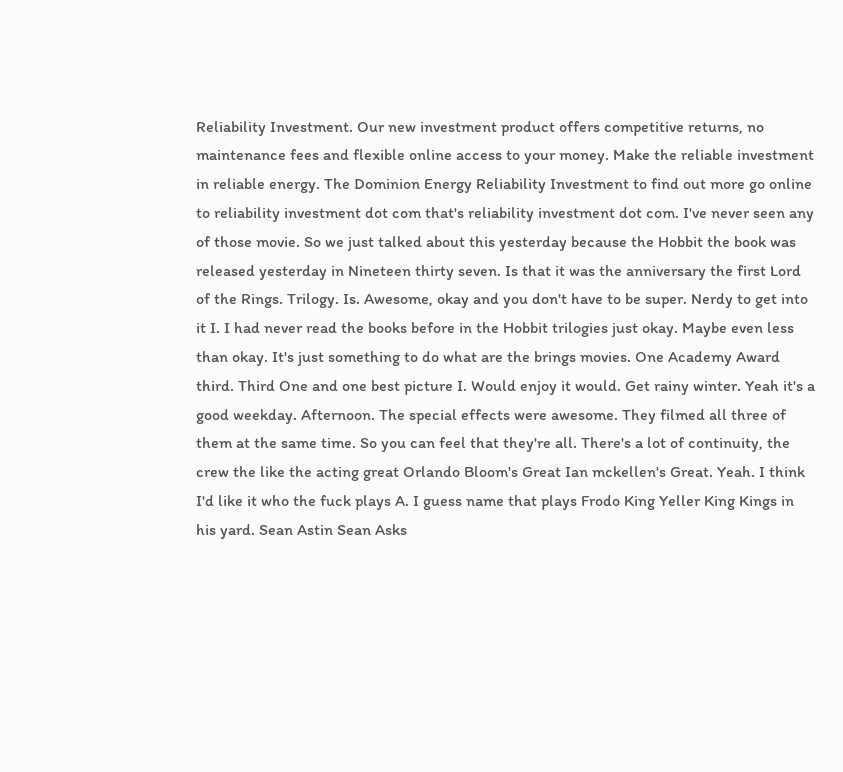Reliability Investment. Our new investment product offers competitive returns, no maintenance fees and flexible online access to your money. Make the reliable investment in reliable energy. The Dominion Energy Reliability Investment to find out more go online to reliability investment dot com that's reliability investment dot com. I've never seen any of those movie. So we just talked about this yesterday because the Hobbit the book was released yesterday in Nineteen thirty seven. Is that it was the anniversary the first Lord of the Rings. Trilogy. Is. Awesome, okay and you don't have to be super. Nerdy to get into it I. I had never read the books before in the Hobbit trilogies just okay. Maybe even less than okay. It's just something to do what are the brings movies. One Academy Award third. Third One and one best picture I. Would enjoy it would. Get rainy winter. Yeah it's a good weekday. Afternoon. The special effects were awesome. They filmed all three of them at the same time. So you can feel that they're all. There's a lot of continuity, the crew the like the acting great Orlando Bloom's Great Ian mckellen's Great. Yeah. I think I'd like it who the fuck plays A. I guess name that plays Frodo King Yeller King Kings in his yard. Sean Astin Sean Asks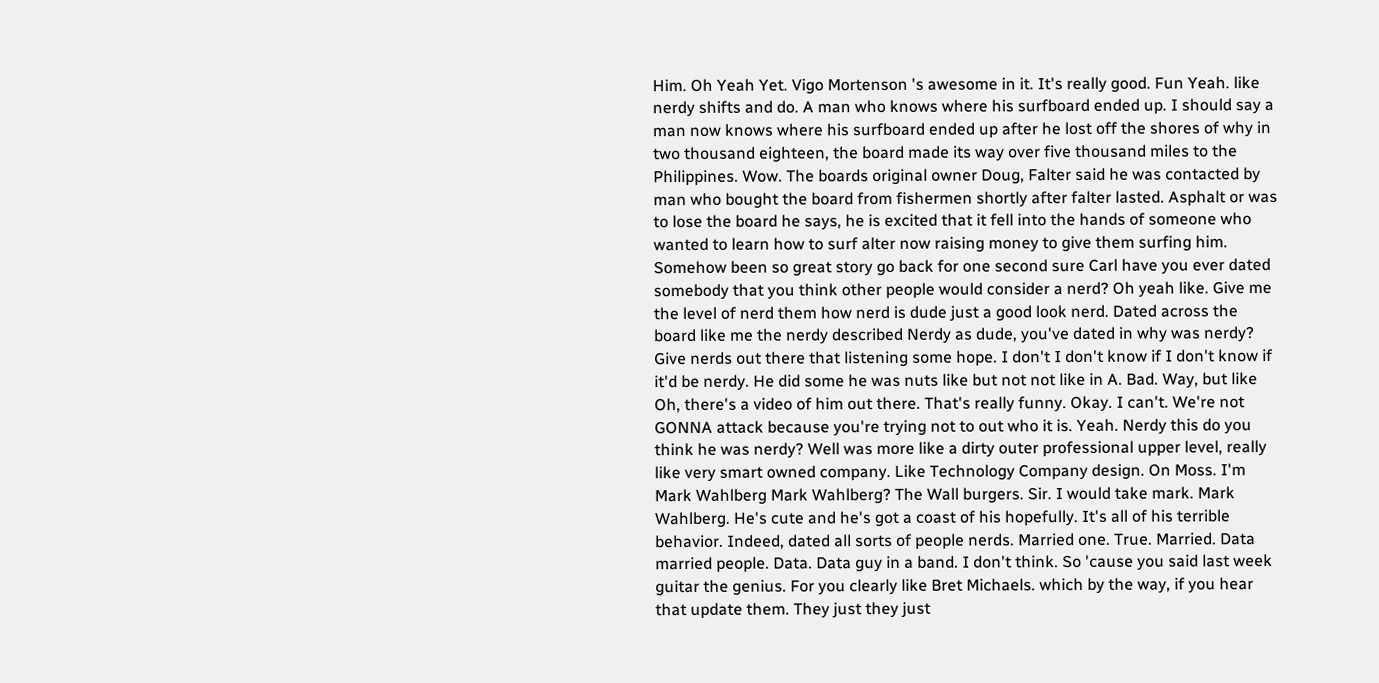Him. Oh Yeah Yet. Vigo Mortenson 's awesome in it. It's really good. Fun Yeah. like nerdy shifts and do. A man who knows where his surfboard ended up. I should say a man now knows where his surfboard ended up after he lost off the shores of why in two thousand eighteen, the board made its way over five thousand miles to the Philippines. Wow. The boards original owner Doug, Falter said he was contacted by man who bought the board from fishermen shortly after falter lasted. Asphalt or was to lose the board he says, he is excited that it fell into the hands of someone who wanted to learn how to surf alter now raising money to give them surfing him. Somehow been so great story go back for one second sure Carl have you ever dated somebody that you think other people would consider a nerd? Oh yeah like. Give me the level of nerd them how nerd is dude just a good look nerd. Dated across the board like me the nerdy described Nerdy as dude, you've dated in why was nerdy? Give nerds out there that listening some hope. I don't I don't know if I don't know if it'd be nerdy. He did some he was nuts like but not not like in A. Bad. Way, but like Oh, there's a video of him out there. That's really funny. Okay. I can't. We're not GONNA attack because you're trying not to out who it is. Yeah. Nerdy this do you think he was nerdy? Well was more like a dirty outer professional upper level, really like very smart owned company. Like Technology Company design. On Moss. I'm Mark Wahlberg Mark Wahlberg? The Wall burgers. Sir. I would take mark. Mark Wahlberg. He's cute and he's got a coast of his hopefully. It's all of his terrible behavior. Indeed, dated all sorts of people nerds. Married one. True. Married. Data married people. Data. Data guy in a band. I don't think. So 'cause you said last week guitar the genius. For you clearly like Bret Michaels. which by the way, if you hear that update them. They just they just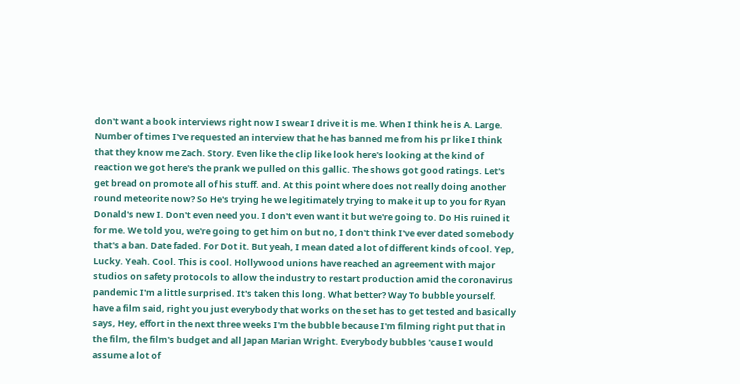don't want a book interviews right now I swear I drive it is me. When I think he is A. Large. Number of times I've requested an interview that he has banned me from his pr like I think that they know me Zach. Story. Even like the clip like look here's looking at the kind of reaction we got here's the prank we pulled on this gallic. The shows got good ratings. Let's get bread on promote all of his stuff. and. At this point where does not really doing another round meteorite now? So He's trying he we legitimately trying to make it up to you for Ryan Donald's new I. Don't even need you. I don't even want it but we're going to. Do His ruined it for me. We told you, we're going to get him on but no, I don't think I've ever dated somebody that's a ban. Date faded. For Dot it. But yeah, I mean dated a lot of different kinds of cool. Yep, Lucky. Yeah. Cool. This is cool. Hollywood unions have reached an agreement with major studios on safety protocols to allow the industry to restart production amid the coronavirus pandemic I'm a little surprised. It's taken this long. What better? Way To bubble yourself. have a film said, right you just everybody that works on the set has to get tested and basically says, Hey, effort in the next three weeks I'm the bubble because I'm filming right put that in the film, the film's budget and all Japan Marian Wright. Everybody bubbles 'cause I would assume a lot of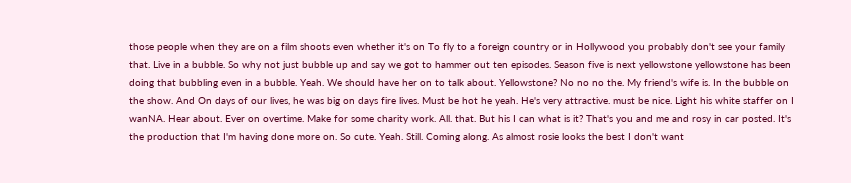those people when they are on a film shoots even whether it's on To fly to a foreign country or in Hollywood you probably don't see your family that. Live in a bubble. So why not just bubble up and say we got to hammer out ten episodes. Season five is next yellowstone yellowstone has been doing that bubbling even in a bubble. Yeah. We should have her on to talk about. Yellowstone? No no no the. My friend's wife is. In the bubble on the show. And On days of our lives, he was big on days fire lives. Must be hot he yeah. He's very attractive. must be nice. Light his white staffer on I wanNA. Hear about. Ever on overtime. Make for some charity work. All. that. But his I can what is it? That's you and me and rosy in car posted. It's the production that I'm having done more on. So cute. Yeah. Still. Coming along. As almost rosie looks the best I don't want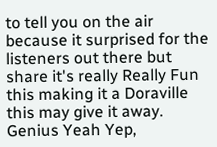to tell you on the air because it surprised for the listeners out there but share it's really Really Fun this making it a Doraville this may give it away. Genius Yeah Yep,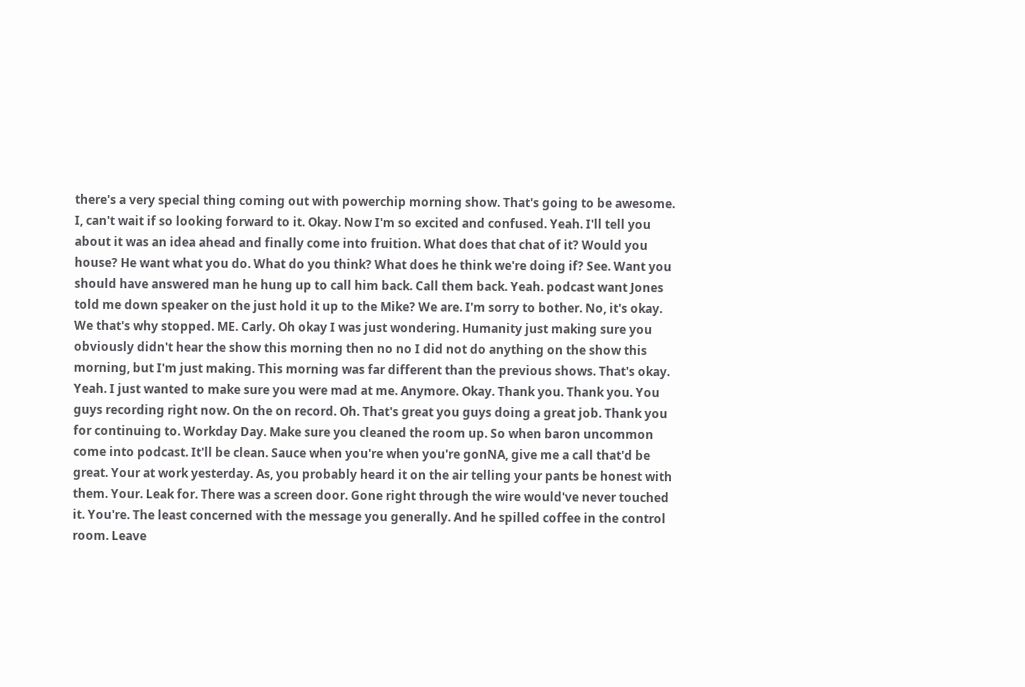there's a very special thing coming out with powerchip morning show. That's going to be awesome. I, can't wait if so looking forward to it. Okay. Now I'm so excited and confused. Yeah. I'll tell you about it was an idea ahead and finally come into fruition. What does that chat of it? Would you house? He want what you do. What do you think? What does he think we're doing if? See. Want you should have answered man he hung up to call him back. Call them back. Yeah. podcast want Jones told me down speaker on the just hold it up to the Mike? We are. I'm sorry to bother. No, it's okay. We that's why stopped. ME. Carly. Oh okay I was just wondering. Humanity just making sure you obviously didn't hear the show this morning then no no I did not do anything on the show this morning, but I'm just making. This morning was far different than the previous shows. That's okay. Yeah. I just wanted to make sure you were mad at me. Anymore. Okay. Thank you. Thank you. You guys recording right now. On the on record. Oh. That's great you guys doing a great job. Thank you for continuing to. Workday Day. Make sure you cleaned the room up. So when baron uncommon come into podcast. It'll be clean. Sauce when you're when you're gonNA, give me a call that'd be great. Your at work yesterday. As, you probably heard it on the air telling your pants be honest with them. Your. Leak for. There was a screen door. Gone right through the wire would've never touched it. You're. The least concerned with the message you generally. And he spilled coffee in the control room. Leave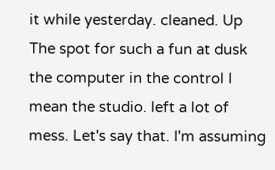it while yesterday. cleaned. Up The spot for such a fun at dusk the computer in the control I mean the studio. left a lot of mess. Let's say that. I'm assuming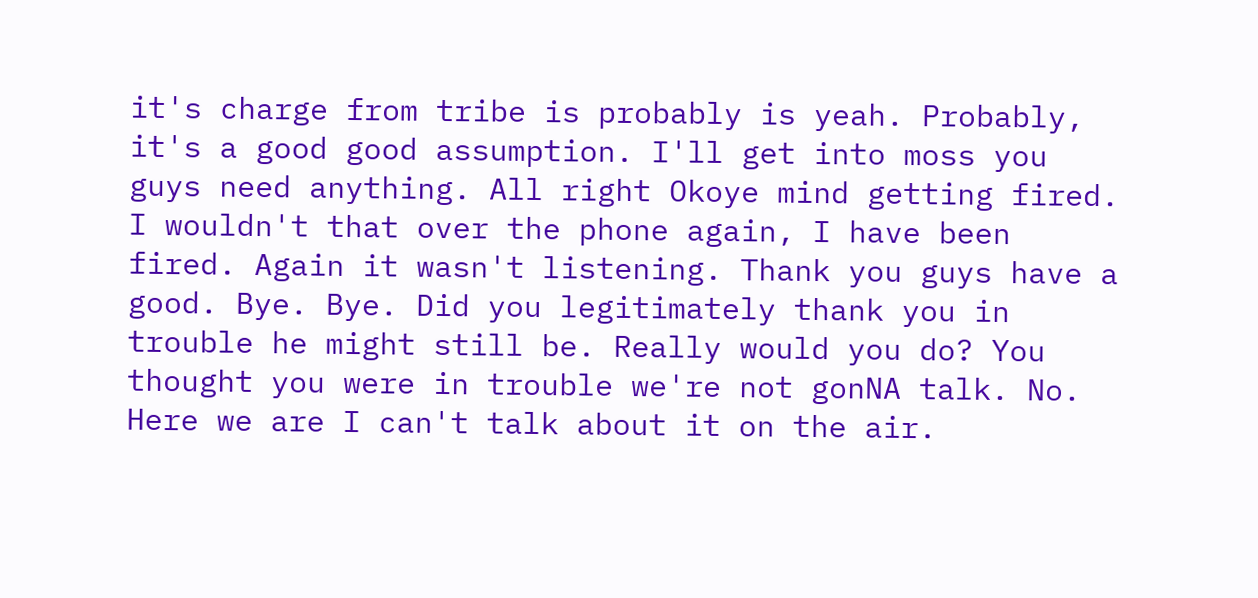it's charge from tribe is probably is yeah. Probably, it's a good good assumption. I'll get into moss you guys need anything. All right Okoye mind getting fired. I wouldn't that over the phone again, I have been fired. Again it wasn't listening. Thank you guys have a good. Bye. Bye. Did you legitimately thank you in trouble he might still be. Really would you do? You thought you were in trouble we're not gonNA talk. No. Here we are I can't talk about it on the air.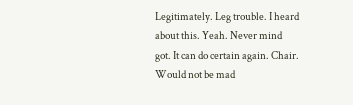Legitimately. Leg trouble. I heard about this. Yeah. Never mind got. It can do certain again. Chair. Would not be mad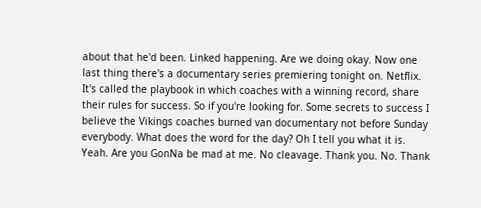about that he'd been. Linked happening. Are we doing okay. Now one last thing there's a documentary series premiering tonight on. Netflix. It's called the playbook in which coaches with a winning record, share their rules for success. So if you're looking for. Some secrets to success I believe the Vikings coaches burned van documentary not before Sunday everybody. What does the word for the day? Oh I tell you what it is. Yeah. Are you GonNa be mad at me. No cleavage. Thank you. No. Thank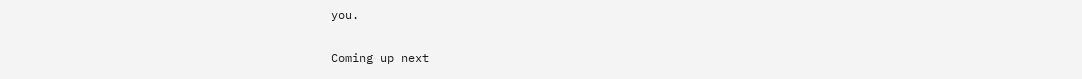you.

Coming up next